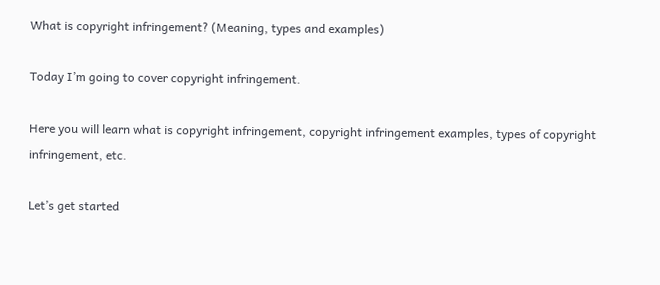What is copyright infringement? (Meaning, types and examples)

Today I’m going to cover copyright infringement.

Here you will learn what is copyright infringement, copyright infringement examples, types of copyright infringement, etc.

Let’s get started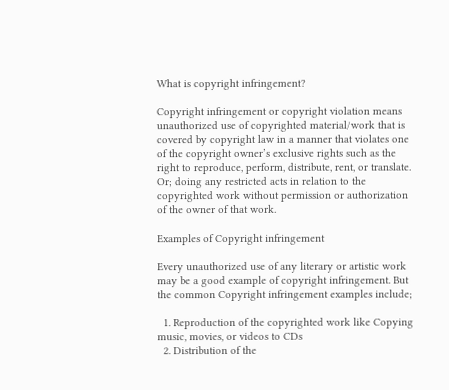What is copyright infringement?

Copyright infringement or copyright violation means unauthorized use of copyrighted material/work that is covered by copyright law in a manner that violates one of the copyright owner’s exclusive rights such as the right to reproduce, perform, distribute, rent, or translate. Or; doing any restricted acts in relation to the copyrighted work without permission or authorization of the owner of that work.

Examples of Copyright infringement

Every unauthorized use of any literary or artistic work may be a good example of copyright infringement. But the common Copyright infringement examples include;

  1. Reproduction of the copyrighted work like Copying music, movies, or videos to CDs
  2. Distribution of the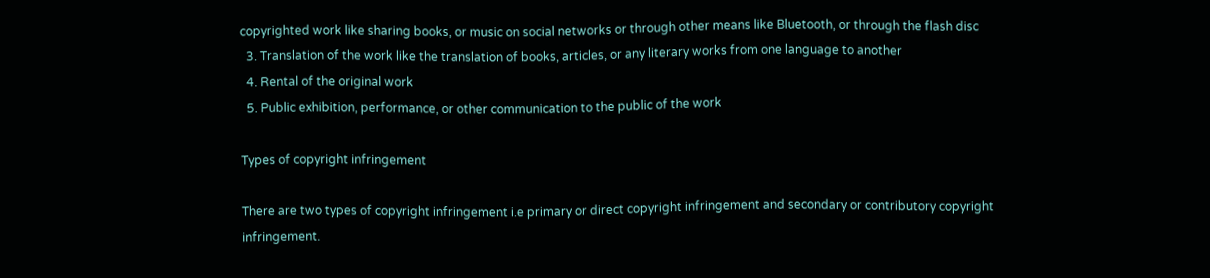copyrighted work like sharing books, or music on social networks or through other means like Bluetooth, or through the flash disc
  3. Translation of the work like the translation of books, articles, or any literary works from one language to another
  4. Rental of the original work
  5. Public exhibition, performance, or other communication to the public of the work

Types of copyright infringement

There are two types of copyright infringement i.e primary or direct copyright infringement and secondary or contributory copyright infringement.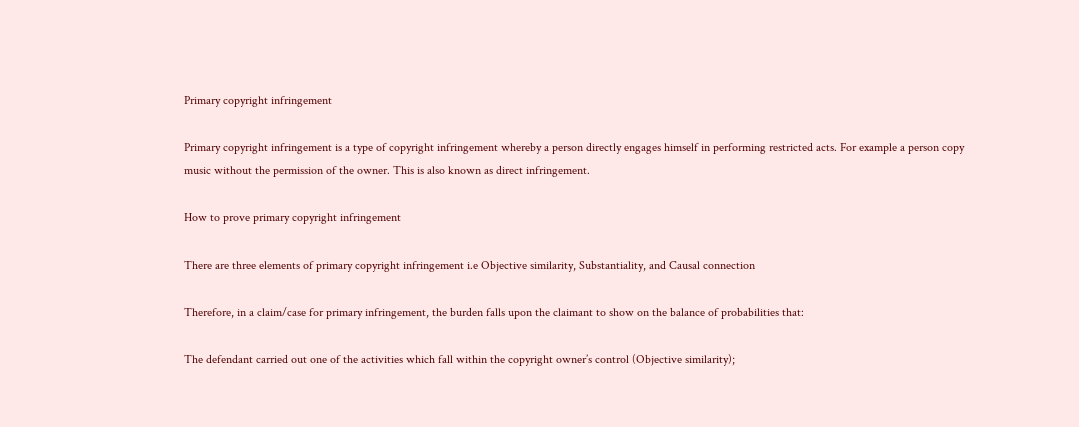Primary copyright infringement

Primary copyright infringement is a type of copyright infringement whereby a person directly engages himself in performing restricted acts. For example a person copy music without the permission of the owner. This is also known as direct infringement.

How to prove primary copyright infringement

There are three elements of primary copyright infringement i.e Objective similarity, Substantiality, and Causal connection

Therefore, in a claim/case for primary infringement, the burden falls upon the claimant to show on the balance of probabilities that:

The defendant carried out one of the activities which fall within the copyright owner’s control (Objective similarity);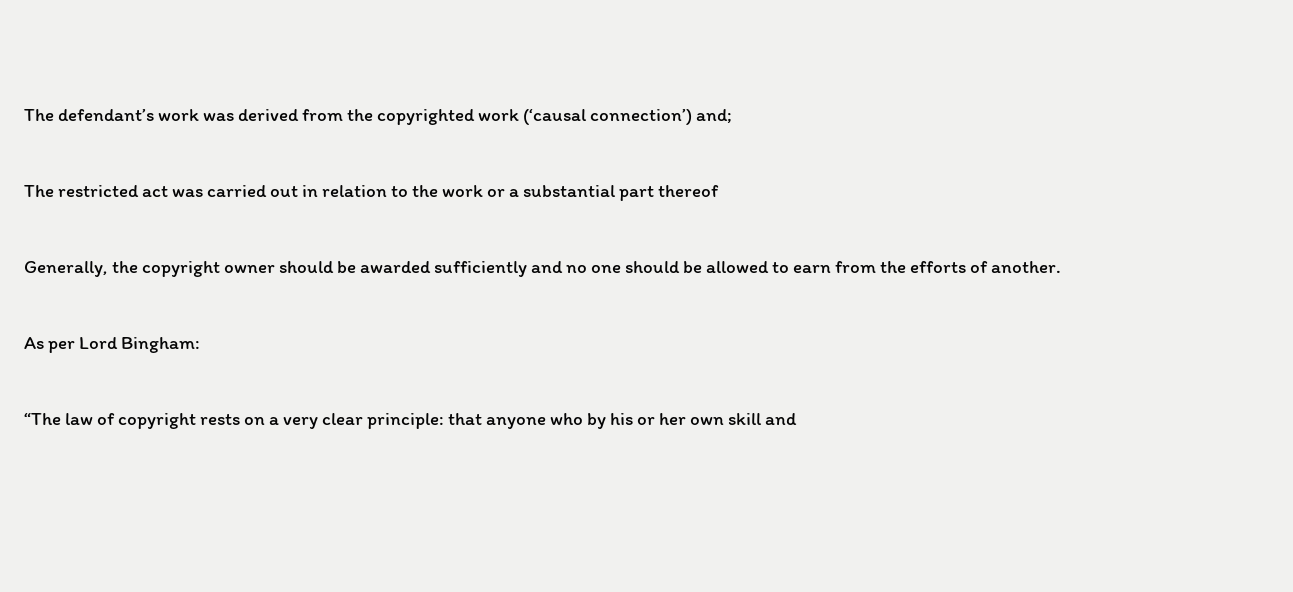The defendant’s work was derived from the copyrighted work (‘causal connection’) and;

The restricted act was carried out in relation to the work or a substantial part thereof

Generally, the copyright owner should be awarded sufficiently and no one should be allowed to earn from the efforts of another.

As per Lord Bingham:

“The law of copyright rests on a very clear principle: that anyone who by his or her own skill and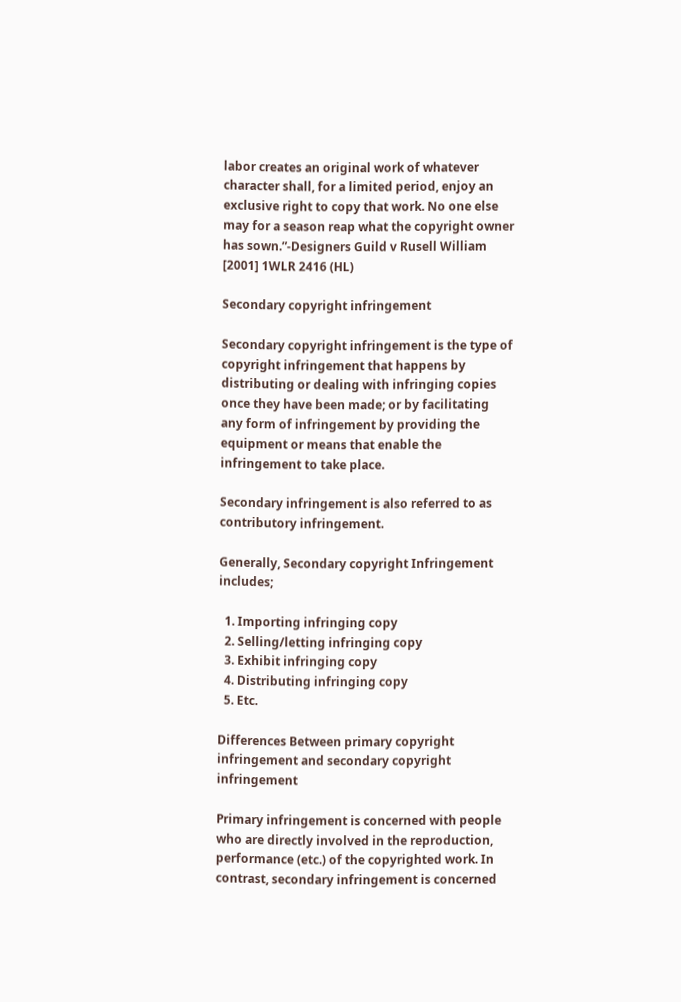labor creates an original work of whatever character shall, for a limited period, enjoy an exclusive right to copy that work. No one else may for a season reap what the copyright owner has sown.”-Designers Guild v Rusell William [2001] 1WLR 2416 (HL)

Secondary copyright infringement

Secondary copyright infringement is the type of copyright infringement that happens by distributing or dealing with infringing copies once they have been made; or by facilitating any form of infringement by providing the equipment or means that enable the infringement to take place.

Secondary infringement is also referred to as contributory infringement.

Generally, Secondary copyright Infringement includes;

  1. Importing infringing copy
  2. Selling/letting infringing copy
  3. Exhibit infringing copy
  4. Distributing infringing copy
  5. Etc.

Differences Between primary copyright infringement and secondary copyright infringement

Primary infringement is concerned with people who are directly involved in the reproduction, performance (etc.) of the copyrighted work. In contrast, secondary infringement is concerned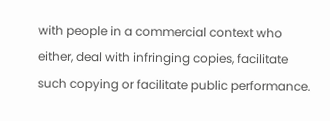with people in a commercial context who either, deal with infringing copies, facilitate such copying or facilitate public performance.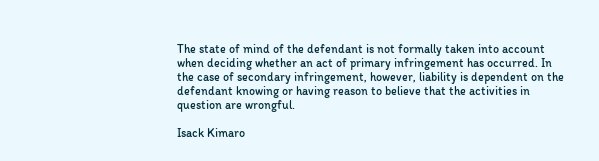The state of mind of the defendant is not formally taken into account when deciding whether an act of primary infringement has occurred. In the case of secondary infringement, however, liability is dependent on the defendant knowing or having reason to believe that the activities in question are wrongful.

Isack Kimaro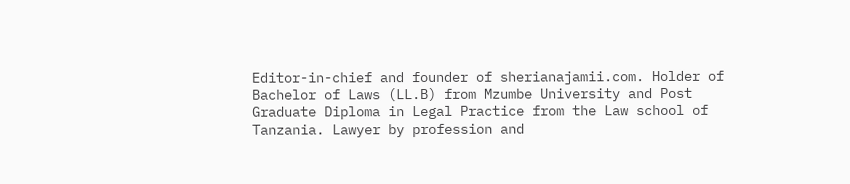Editor-in-chief and founder of sherianajamii.com. Holder of Bachelor of Laws (LL.B) from Mzumbe University and Post Graduate Diploma in Legal Practice from the Law school of Tanzania. Lawyer by profession and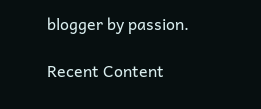blogger by passion.

Recent Content